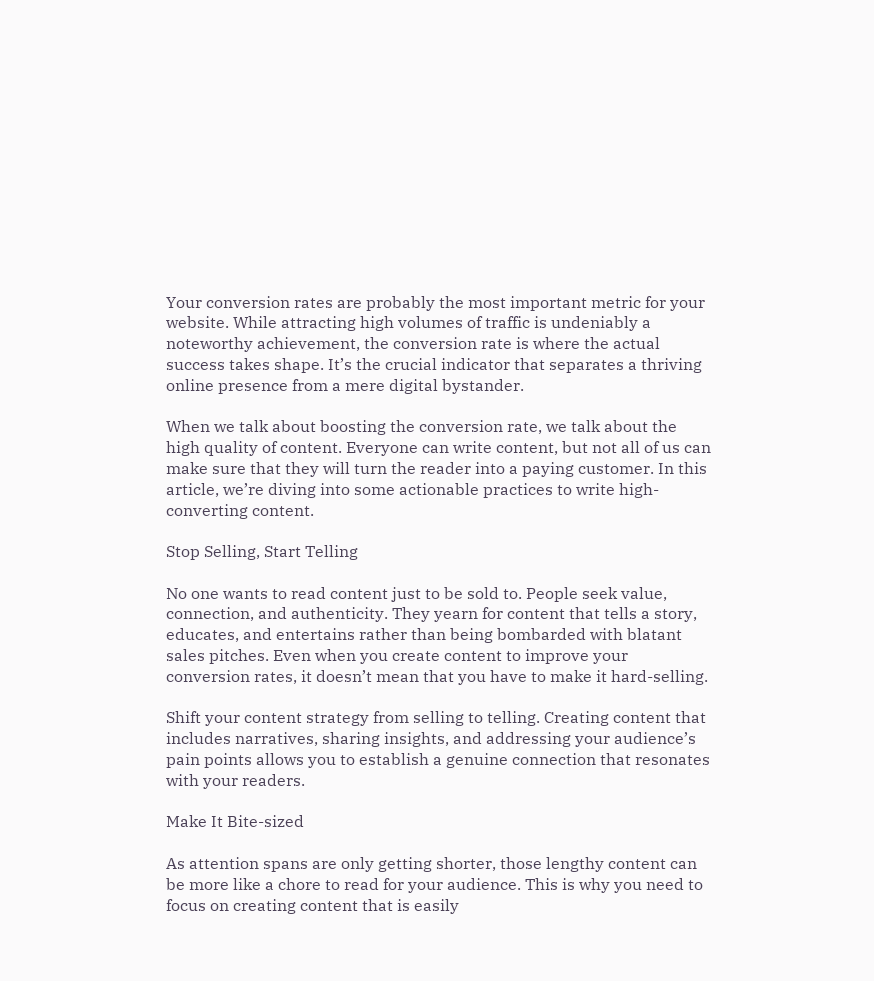Your conversion rates are probably the most important metric for your website. While attracting high volumes of traffic is undeniably a noteworthy achievement, the conversion rate is where the actual success takes shape. It’s the crucial indicator that separates a thriving online presence from a mere digital bystander.

When we talk about boosting the conversion rate, we talk about the high quality of content. Everyone can write content, but not all of us can make sure that they will turn the reader into a paying customer. In this article, we’re diving into some actionable practices to write high-converting content.

Stop Selling, Start Telling

No one wants to read content just to be sold to. People seek value, connection, and authenticity. They yearn for content that tells a story, educates, and entertains rather than being bombarded with blatant sales pitches. Even when you create content to improve your conversion rates, it doesn’t mean that you have to make it hard-selling.

Shift your content strategy from selling to telling. Creating content that includes narratives, sharing insights, and addressing your audience’s pain points allows you to establish a genuine connection that resonates with your readers.

Make It Bite-sized

As attention spans are only getting shorter, those lengthy content can be more like a chore to read for your audience. This is why you need to focus on creating content that is easily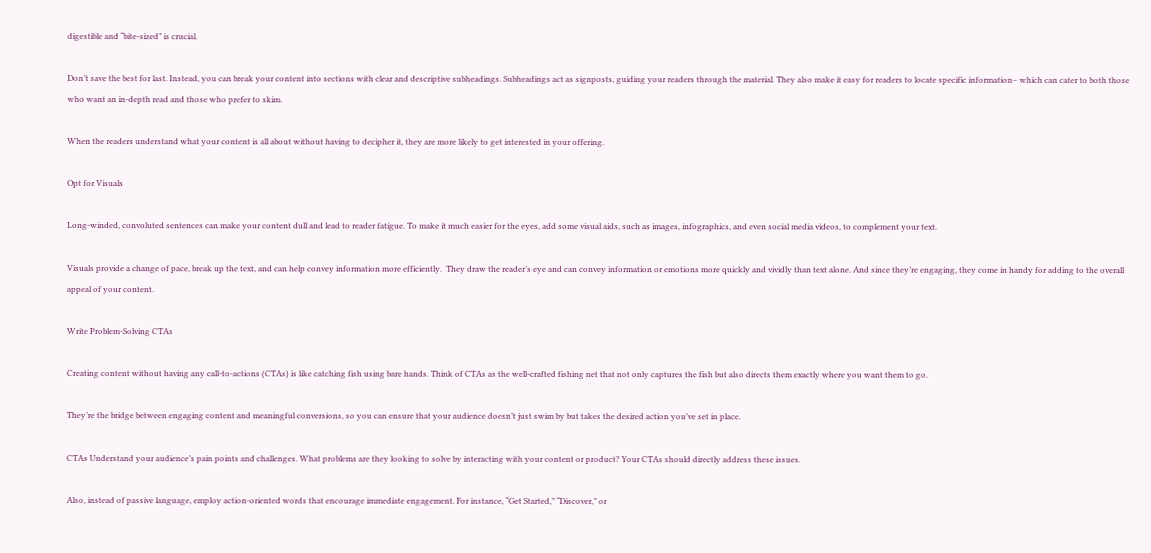digestible and “bite-sized” is crucial.

Don’t save the best for last. Instead, you can break your content into sections with clear and descriptive subheadings. Subheadings act as signposts, guiding your readers through the material. They also make it easy for readers to locate specific information– which can cater to both those who want an in-depth read and those who prefer to skim.

When the readers understand what your content is all about without having to decipher it, they are more likely to get interested in your offering.

Opt for Visuals

Long-winded, convoluted sentences can make your content dull and lead to reader fatigue. To make it much easier for the eyes, add some visual aids, such as images, infographics, and even social media videos, to complement your text.

Visuals provide a change of pace, break up the text, and can help convey information more efficiently.  They draw the reader’s eye and can convey information or emotions more quickly and vividly than text alone. And since they’re engaging, they come in handy for adding to the overall appeal of your content.

Write Problem-Solving CTAs

Creating content without having any call-to-actions (CTAs) is like catching fish using bare hands. Think of CTAs as the well-crafted fishing net that not only captures the fish but also directs them exactly where you want them to go.

They’re the bridge between engaging content and meaningful conversions, so you can ensure that your audience doesn’t just swim by but takes the desired action you’ve set in place.

CTAs Understand your audience’s pain points and challenges. What problems are they looking to solve by interacting with your content or product? Your CTAs should directly address these issues.

Also, instead of passive language, employ action-oriented words that encourage immediate engagement. For instance, “Get Started,” “Discover,” or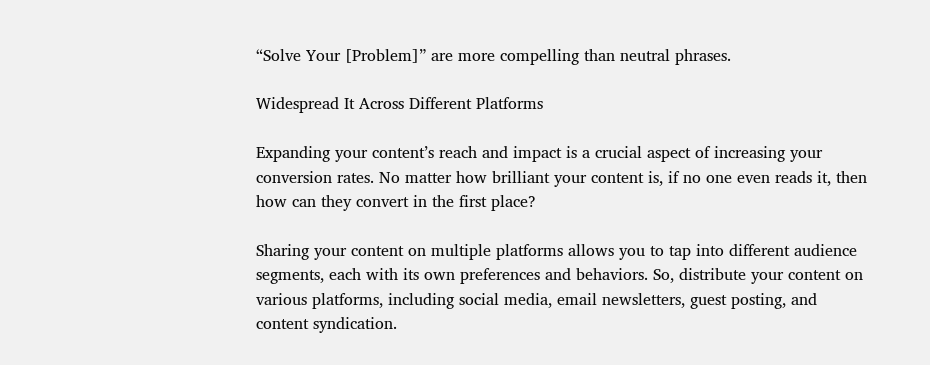“Solve Your [Problem]” are more compelling than neutral phrases.

Widespread It Across Different Platforms

Expanding your content’s reach and impact is a crucial aspect of increasing your conversion rates. No matter how brilliant your content is, if no one even reads it, then how can they convert in the first place?

Sharing your content on multiple platforms allows you to tap into different audience segments, each with its own preferences and behaviors. So, distribute your content on various platforms, including social media, email newsletters, guest posting, and content syndication.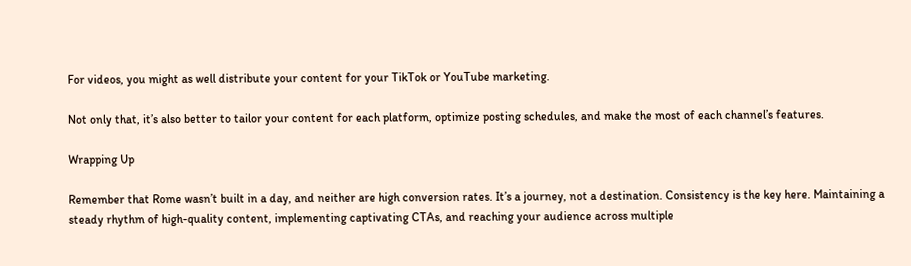For videos, you might as well distribute your content for your TikTok or YouTube marketing.

Not only that, it’s also better to tailor your content for each platform, optimize posting schedules, and make the most of each channel’s features.

Wrapping Up

Remember that Rome wasn’t built in a day, and neither are high conversion rates. It’s a journey, not a destination. Consistency is the key here. Maintaining a steady rhythm of high-quality content, implementing captivating CTAs, and reaching your audience across multiple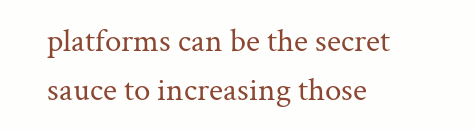platforms can be the secret sauce to increasing those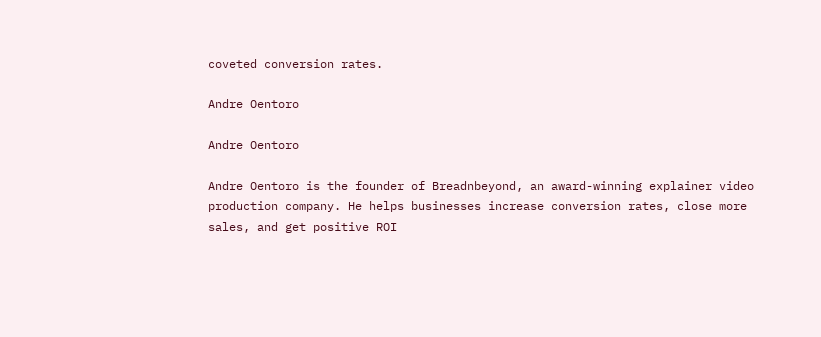coveted conversion rates.

Andre Oentoro

Andre Oentoro

Andre Oentoro is the founder of Breadnbeyond, an award-winning explainer video production company. He helps businesses increase conversion rates, close more sales, and get positive ROI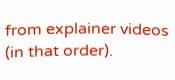from explainer videos (in that order).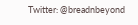Twitter: @breadnbeyond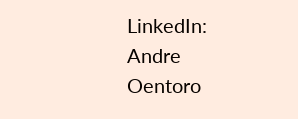LinkedIn: Andre Oentoro